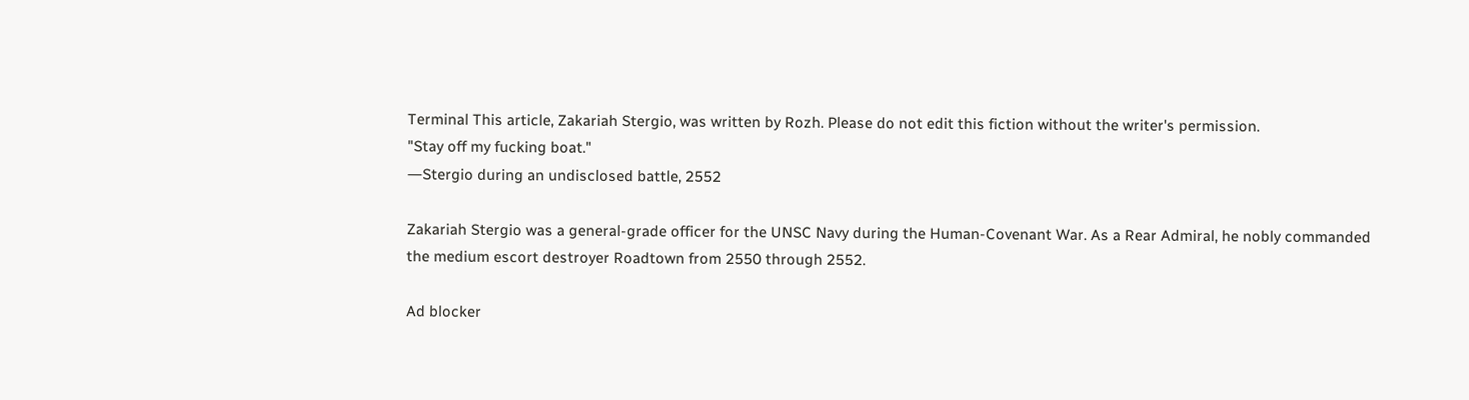Terminal This article, Zakariah Stergio, was written by Rozh. Please do not edit this fiction without the writer's permission.
"Stay off my fucking boat."
―Stergio during an undisclosed battle, 2552

Zakariah Stergio was a general-grade officer for the UNSC Navy during the Human-Covenant War. As a Rear Admiral, he nobly commanded the medium escort destroyer Roadtown from 2550 through 2552.

Ad blocker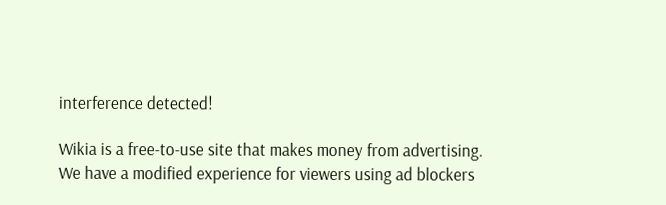interference detected!

Wikia is a free-to-use site that makes money from advertising. We have a modified experience for viewers using ad blockers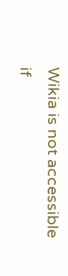Wikia is not accessible if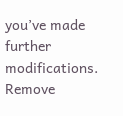you’ve made further modifications. Remove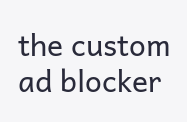the custom ad blocker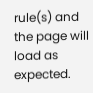rule(s) and the page will load as expected.